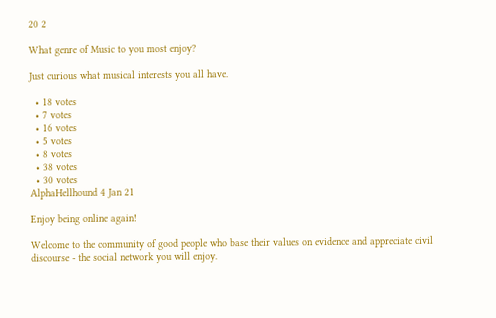20 2

What genre of Music to you most enjoy?

Just curious what musical interests you all have.

  • 18 votes
  • 7 votes
  • 16 votes
  • 5 votes
  • 8 votes
  • 38 votes
  • 30 votes
AlphaHellhound 4 Jan 21

Enjoy being online again!

Welcome to the community of good people who base their values on evidence and appreciate civil discourse - the social network you will enjoy.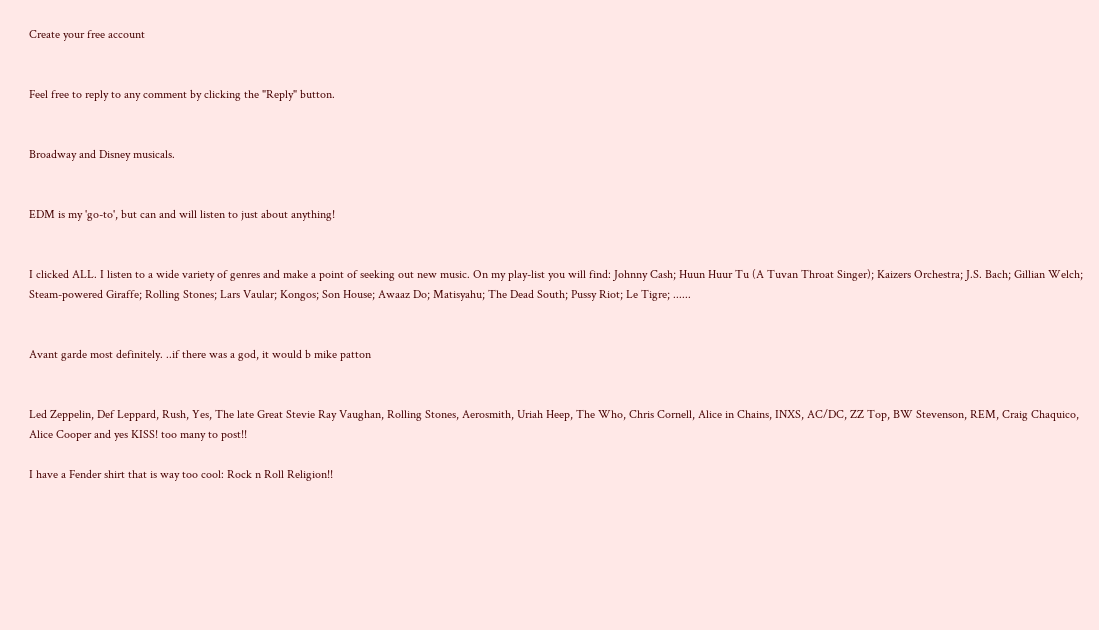Create your free account


Feel free to reply to any comment by clicking the "Reply" button.


Broadway and Disney musicals.


EDM is my 'go-to', but can and will listen to just about anything!


I clicked ALL. I listen to a wide variety of genres and make a point of seeking out new music. On my play-list you will find: Johnny Cash; Huun Huur Tu (A Tuvan Throat Singer); Kaizers Orchestra; J.S. Bach; Gillian Welch; Steam-powered Giraffe; Rolling Stones; Lars Vaular; Kongos; Son House; Awaaz Do; Matisyahu; The Dead South; Pussy Riot; Le Tigre; ......


Avant garde most definitely. ..if there was a god, it would b mike patton


Led Zeppelin, Def Leppard, Rush, Yes, The late Great Stevie Ray Vaughan, Rolling Stones, Aerosmith, Uriah Heep, The Who, Chris Cornell, Alice in Chains, INXS, AC/DC, ZZ Top, BW Stevenson, REM, Craig Chaquico, Alice Cooper and yes KISS! too many to post!!

I have a Fender shirt that is way too cool: Rock n Roll Religion!!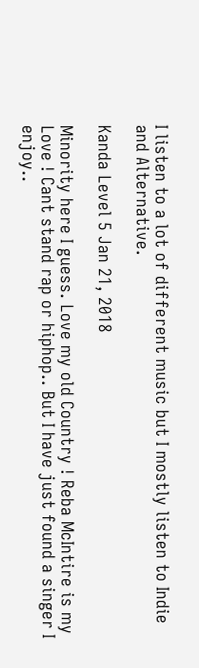I listen to a lot of different music but I mostly listen to Indie and Alternative.

Kanda Level 5 Jan 21, 2018

Minority here I guess. Love my old Country ! Reba McIntire is my Love ! Cant stand rap or hiphop.. But I have just found a singer I enjoy..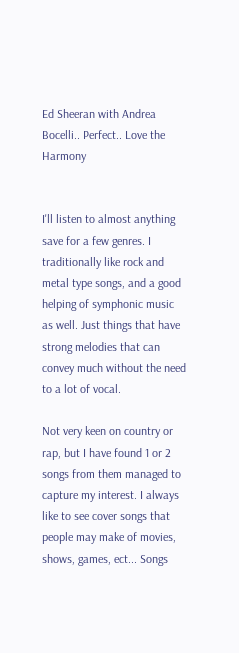Ed Sheeran with Andrea Bocelli.. Perfect.. Love the Harmony


I'll listen to almost anything save for a few genres. I traditionally like rock and metal type songs, and a good helping of symphonic music as well. Just things that have strong melodies that can convey much without the need to a lot of vocal.

Not very keen on country or rap, but I have found 1 or 2 songs from them managed to capture my interest. I always like to see cover songs that people may make of movies, shows, games, ect... Songs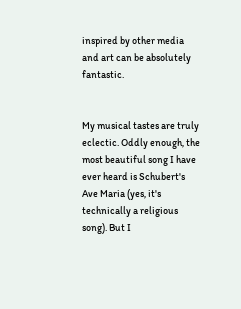inspired by other media and art can be absolutely fantastic.


My musical tastes are truly eclectic. Oddly enough, the most beautiful song I have ever heard is Schubert's Ave Maria (yes, it's technically a religious song). But I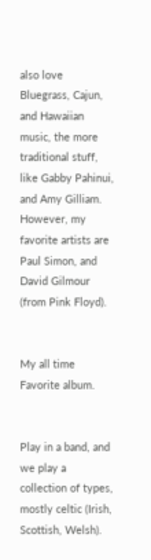also love Bluegrass, Cajun, and Hawaiian music, the more traditional stuff, like Gabby Pahinui, and Amy Gilliam. However, my favorite artists are Paul Simon, and David Gilmour (from Pink Floyd).


My all time Favorite album.


Play in a band, and we play a collection of types, mostly celtic (Irish, Scottish, Welsh).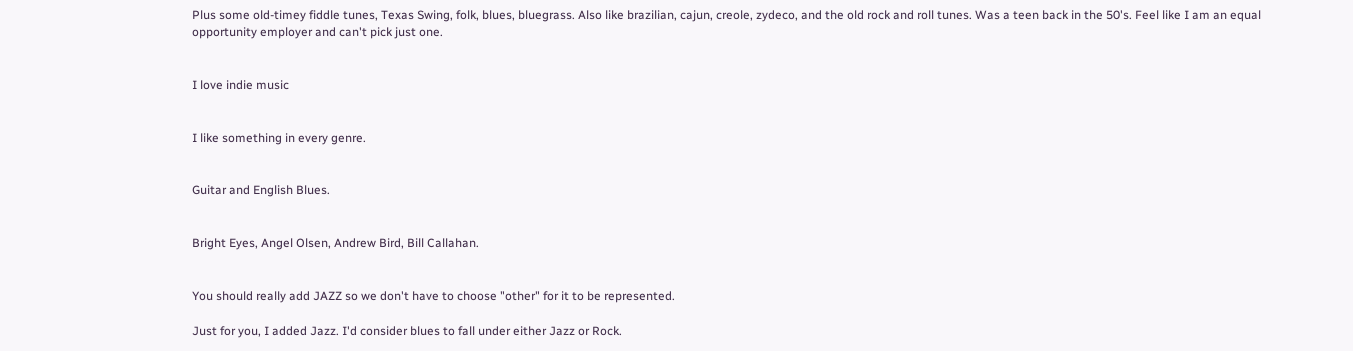Plus some old-timey fiddle tunes, Texas Swing, folk, blues, bluegrass. Also like brazilian, cajun, creole, zydeco, and the old rock and roll tunes. Was a teen back in the 50's. Feel like I am an equal opportunity employer and can't pick just one.


I love indie music


I like something in every genre.


Guitar and English Blues.


Bright Eyes, Angel Olsen, Andrew Bird, Bill Callahan.


You should really add JAZZ so we don't have to choose "other" for it to be represented.

Just for you, I added Jazz. I'd consider blues to fall under either Jazz or Rock.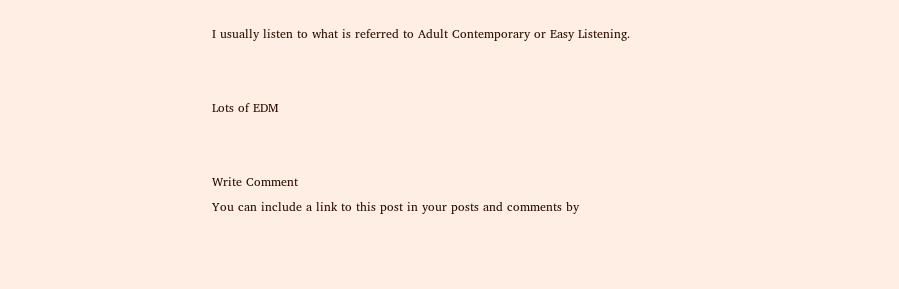I usually listen to what is referred to Adult Contemporary or Easy Listening.


Lots of EDM


Write Comment
You can include a link to this post in your posts and comments by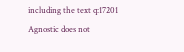including the text q:17201
Agnostic does not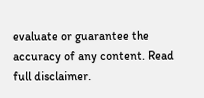evaluate or guarantee the accuracy of any content. Read full disclaimer.